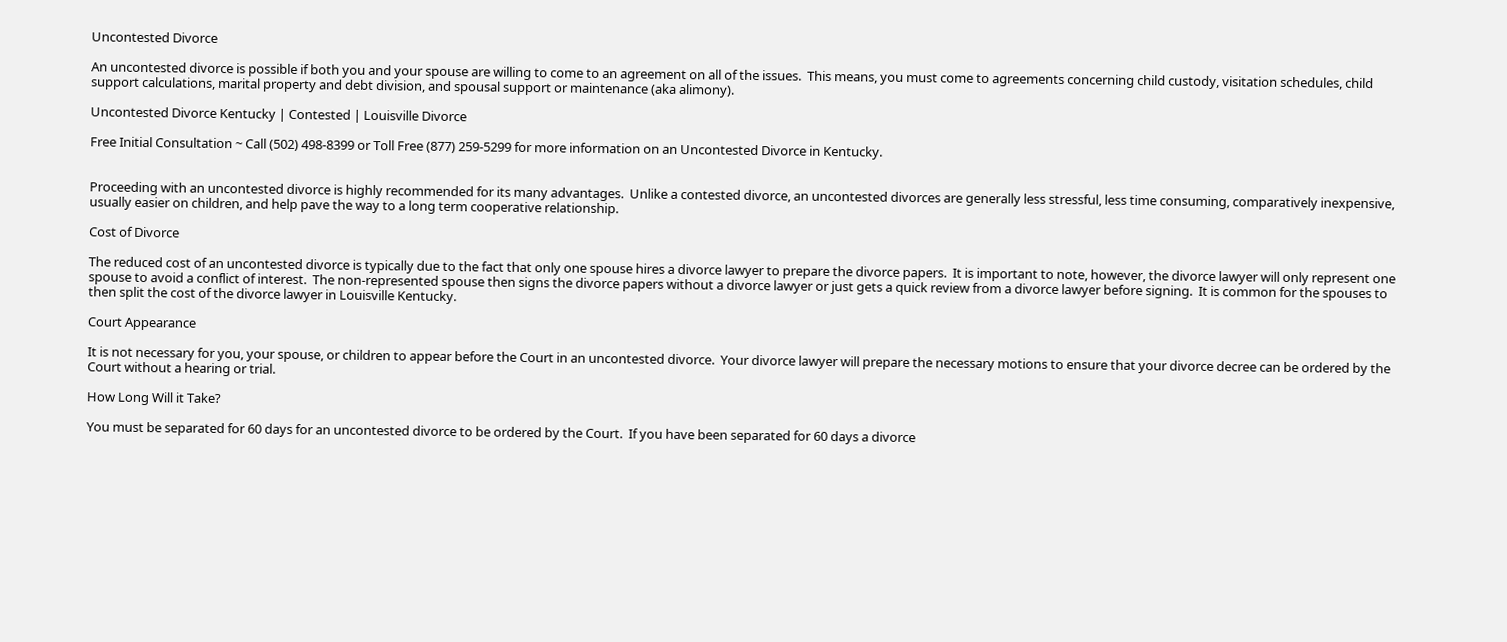Uncontested Divorce

An uncontested divorce is possible if both you and your spouse are willing to come to an agreement on all of the issues.  This means, you must come to agreements concerning child custody, visitation schedules, child support calculations, marital property and debt division, and spousal support or maintenance (aka alimony).

Uncontested Divorce Kentucky | Contested | Louisville Divorce

Free Initial Consultation ~ Call (502) 498-8399 or Toll Free (877) 259-5299 for more information on an Uncontested Divorce in Kentucky.


Proceeding with an uncontested divorce is highly recommended for its many advantages.  Unlike a contested divorce, an uncontested divorces are generally less stressful, less time consuming, comparatively inexpensive, usually easier on children, and help pave the way to a long term cooperative relationship.

Cost of Divorce

The reduced cost of an uncontested divorce is typically due to the fact that only one spouse hires a divorce lawyer to prepare the divorce papers.  It is important to note, however, the divorce lawyer will only represent one spouse to avoid a conflict of interest.  The non-represented spouse then signs the divorce papers without a divorce lawyer or just gets a quick review from a divorce lawyer before signing.  It is common for the spouses to then split the cost of the divorce lawyer in Louisville Kentucky.

Court Appearance

It is not necessary for you, your spouse, or children to appear before the Court in an uncontested divorce.  Your divorce lawyer will prepare the necessary motions to ensure that your divorce decree can be ordered by the Court without a hearing or trial.

How Long Will it Take?

You must be separated for 60 days for an uncontested divorce to be ordered by the Court.  If you have been separated for 60 days a divorce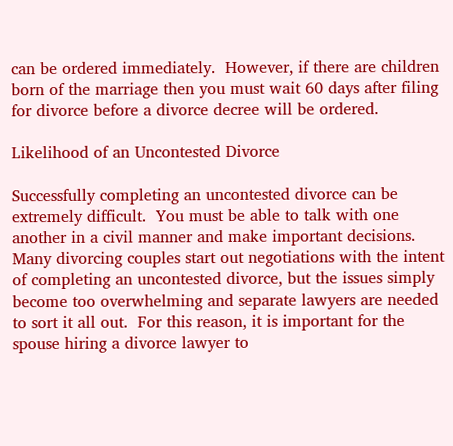can be ordered immediately.  However, if there are children born of the marriage then you must wait 60 days after filing for divorce before a divorce decree will be ordered.

Likelihood of an Uncontested Divorce

Successfully completing an uncontested divorce can be extremely difficult.  You must be able to talk with one another in a civil manner and make important decisions.  Many divorcing couples start out negotiations with the intent of completing an uncontested divorce, but the issues simply become too overwhelming and separate lawyers are needed to sort it all out.  For this reason, it is important for the spouse hiring a divorce lawyer to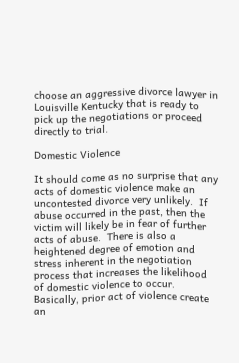choose an aggressive divorce lawyer in Louisville Kentucky that is ready to pick up the negotiations or proceed directly to trial.

Domestic Violence

It should come as no surprise that any acts of domestic violence make an uncontested divorce very unlikely.  If abuse occurred in the past, then the victim will likely be in fear of further acts of abuse.  There is also a heightened degree of emotion and stress inherent in the negotiation process that increases the likelihood of domestic violence to occur. Basically, prior act of violence create an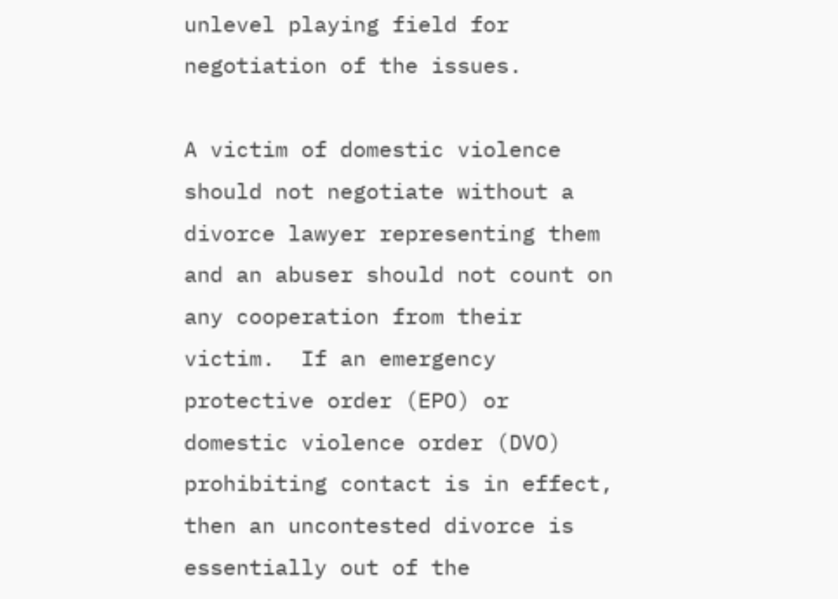unlevel playing field for negotiation of the issues.

A victim of domestic violence should not negotiate without a divorce lawyer representing them and an abuser should not count on any cooperation from their victim.  If an emergency protective order (EPO) or domestic violence order (DVO) prohibiting contact is in effect, then an uncontested divorce is essentially out of the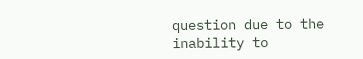question due to the inability to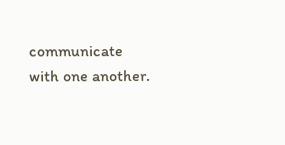communicate with one another.